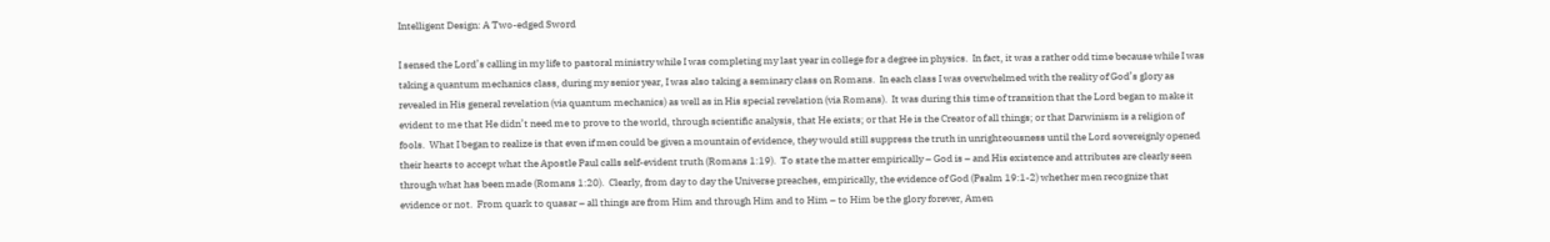Intelligent Design: A Two-edged Sword

I sensed the Lord’s calling in my life to pastoral ministry while I was completing my last year in college for a degree in physics.  In fact, it was a rather odd time because while I was taking a quantum mechanics class, during my senior year, I was also taking a seminary class on Romans.  In each class I was overwhelmed with the reality of God’s glory as revealed in His general revelation (via quantum mechanics) as well as in His special revelation (via Romans).  It was during this time of transition that the Lord began to make it evident to me that He didn’t need me to prove to the world, through scientific analysis, that He exists; or that He is the Creator of all things; or that Darwinism is a religion of fools.  What I began to realize is that even if men could be given a mountain of evidence, they would still suppress the truth in unrighteousness until the Lord sovereignly opened their hearts to accept what the Apostle Paul calls self-evident truth (Romans 1:19).  To state the matter empirically – God is – and His existence and attributes are clearly seen through what has been made (Romans 1:20).  Clearly, from day to day the Universe preaches, empirically, the evidence of God (Psalm 19:1-2) whether men recognize that evidence or not.  From quark to quasar – all things are from Him and through Him and to Him – to Him be the glory forever, Amen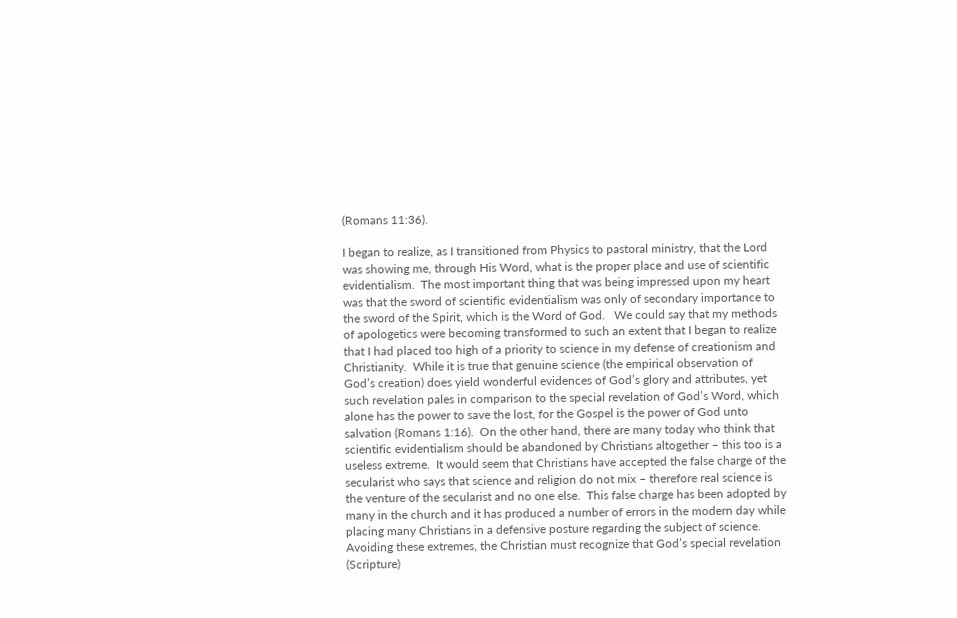(Romans 11:36).

I began to realize, as I transitioned from Physics to pastoral ministry, that the Lord was showing me, through His Word, what is the proper place and use of scientific evidentialism.  The most important thing that was being impressed upon my heart was that the sword of scientific evidentialism was only of secondary importance to the sword of the Spirit, which is the Word of God.   We could say that my methods of apologetics were becoming transformed to such an extent that I began to realize that I had placed too high of a priority to science in my defense of creationism and Christianity.  While it is true that genuine science (the empirical observation of God’s creation) does yield wonderful evidences of God’s glory and attributes, yet such revelation pales in comparison to the special revelation of God’s Word, which alone has the power to save the lost, for the Gospel is the power of God unto salvation (Romans 1:16).  On the other hand, there are many today who think that scientific evidentialism should be abandoned by Christians altogether – this too is a useless extreme.  It would seem that Christians have accepted the false charge of the secularist who says that science and religion do not mix – therefore real science is the venture of the secularist and no one else.  This false charge has been adopted by many in the church and it has produced a number of errors in the modern day while placing many Christians in a defensive posture regarding the subject of science.  Avoiding these extremes, the Christian must recognize that God’s special revelation (Scripture)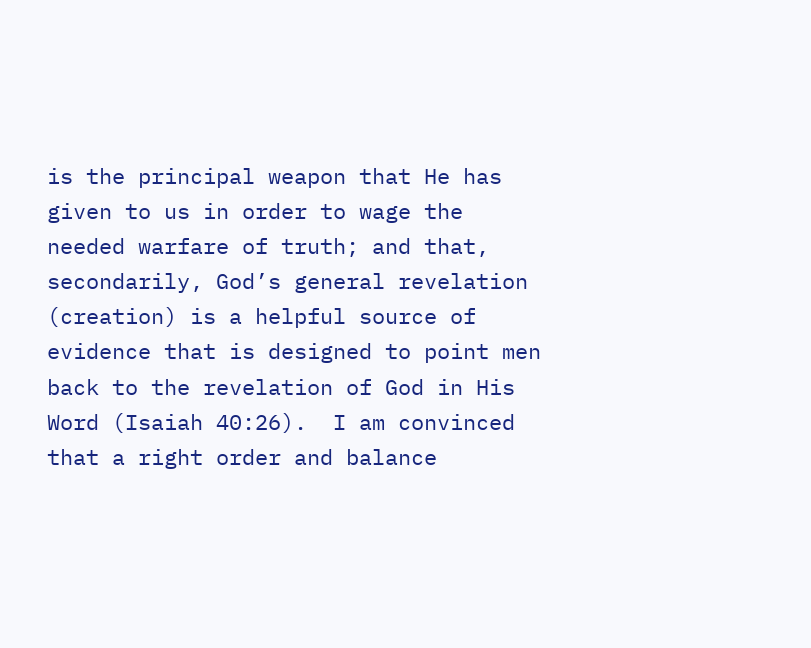is the principal weapon that He has given to us in order to wage the needed warfare of truth; and that, secondarily, God’s general revelation (creation) is a helpful source of evidence that is designed to point men back to the revelation of God in His Word (Isaiah 40:26).  I am convinced that a right order and balance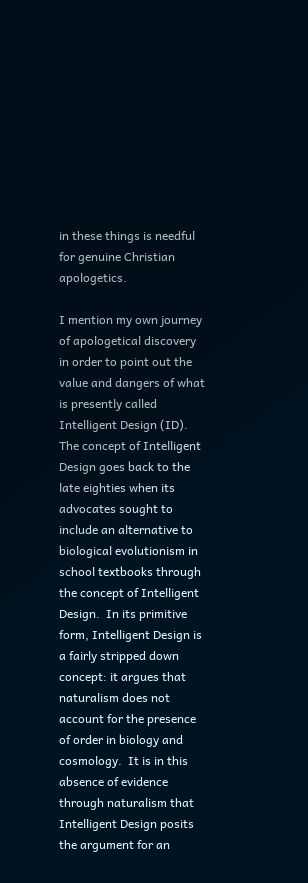in these things is needful for genuine Christian apologetics.

I mention my own journey of apologetical discovery in order to point out the value and dangers of what is presently called Intelligent Design (ID).  The concept of Intelligent Design goes back to the late eighties when its advocates sought to include an alternative to biological evolutionism in school textbooks through the concept of Intelligent Design.  In its primitive form, Intelligent Design is a fairly stripped down concept: it argues that naturalism does not account for the presence of order in biology and cosmology.  It is in this absence of evidence through naturalism that Intelligent Design posits the argument for an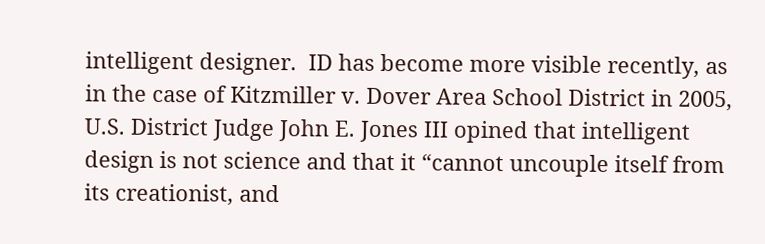intelligent designer.  ID has become more visible recently, as in the case of Kitzmiller v. Dover Area School District in 2005, U.S. District Judge John E. Jones III opined that intelligent design is not science and that it “cannot uncouple itself from its creationist, and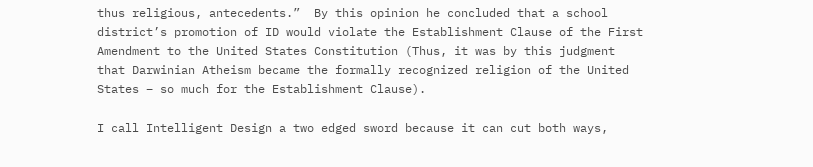thus religious, antecedents.”  By this opinion he concluded that a school district’s promotion of ID would violate the Establishment Clause of the First Amendment to the United States Constitution (Thus, it was by this judgment that Darwinian Atheism became the formally recognized religion of the United States – so much for the Establishment Clause).

I call Intelligent Design a two edged sword because it can cut both ways,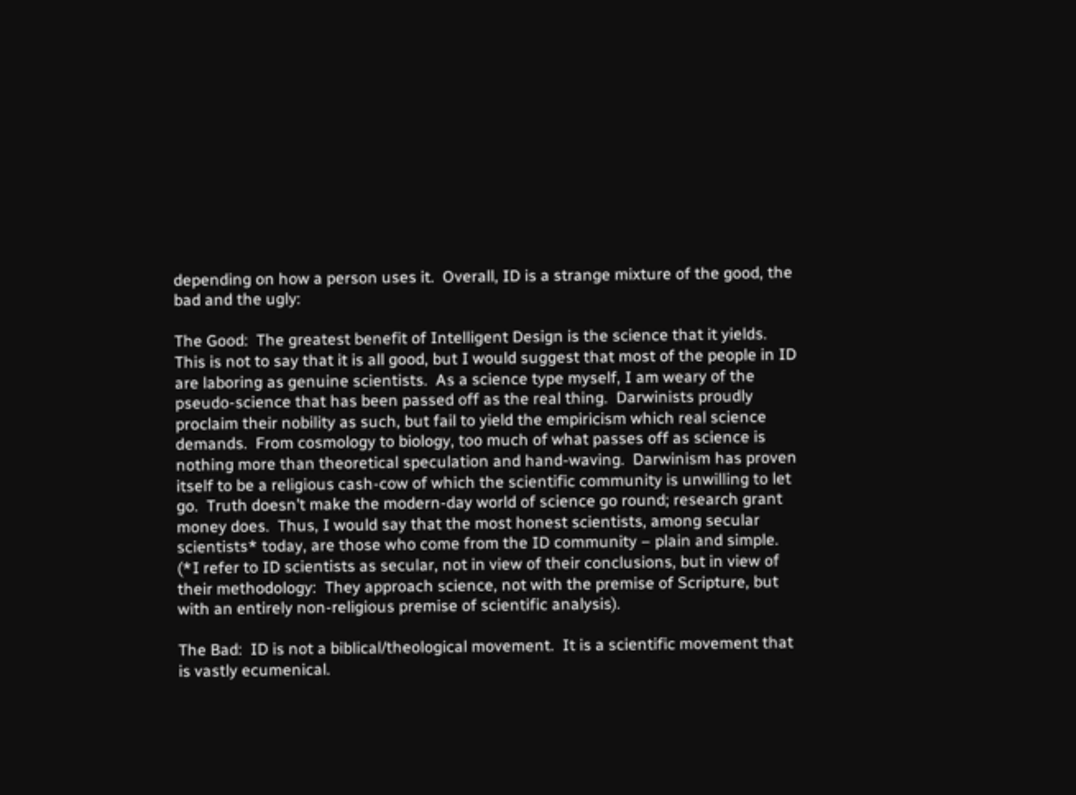depending on how a person uses it.  Overall, ID is a strange mixture of the good, the bad and the ugly:

The Good:  The greatest benefit of Intelligent Design is the science that it yields.  This is not to say that it is all good, but I would suggest that most of the people in ID are laboring as genuine scientists.  As a science type myself, I am weary of the pseudo-science that has been passed off as the real thing.  Darwinists proudly proclaim their nobility as such, but fail to yield the empiricism which real science demands.  From cosmology to biology, too much of what passes off as science is nothing more than theoretical speculation and hand-waving.  Darwinism has proven itself to be a religious cash-cow of which the scientific community is unwilling to let go.  Truth doesn’t make the modern-day world of science go round; research grant money does.  Thus, I would say that the most honest scientists, among secular scientists* today, are those who come from the ID community – plain and simple. (*I refer to ID scientists as secular, not in view of their conclusions, but in view of their methodology:  They approach science, not with the premise of Scripture, but with an entirely non-religious premise of scientific analysis).

The Bad:  ID is not a biblical/theological movement.  It is a scientific movement that is vastly ecumenical.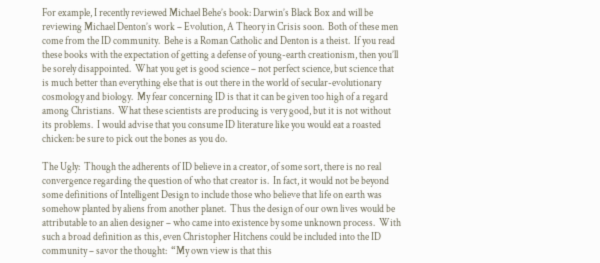For example, I recently reviewed Michael Behe’s book: Darwin’s Black Box and will be reviewing Michael Denton’s work – Evolution, A Theory in Crisis soon.  Both of these men come from the ID community.  Behe is a Roman Catholic and Denton is a theist.  If you read these books with the expectation of getting a defense of young-earth creationism, then you’ll be sorely disappointed.  What you get is good science – not perfect science, but science that is much better than everything else that is out there in the world of secular-evolutionary cosmology and biology.  My fear concerning ID is that it can be given too high of a regard among Christians.  What these scientists are producing is very good, but it is not without its problems.  I would advise that you consume ID literature like you would eat a roasted chicken: be sure to pick out the bones as you do.

The Ugly:  Though the adherents of ID believe in a creator, of some sort, there is no real convergence regarding the question of who that creator is.  In fact, it would not be beyond some definitions of Intelligent Design to include those who believe that life on earth was somehow planted by aliens from another planet.  Thus the design of our own lives would be attributable to an alien designer – who came into existence by some unknown process.  With such a broad definition as this, even Christopher Hitchens could be included into the ID community – savor the thought:  “My own view is that this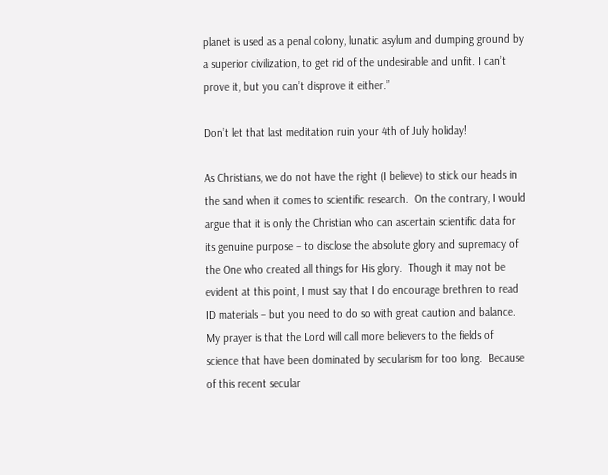planet is used as a penal colony, lunatic asylum and dumping ground by a superior civilization, to get rid of the undesirable and unfit. I can’t prove it, but you can’t disprove it either.”

Don’t let that last meditation ruin your 4th of July holiday!

As Christians, we do not have the right (I believe) to stick our heads in the sand when it comes to scientific research.  On the contrary, I would argue that it is only the Christian who can ascertain scientific data for its genuine purpose – to disclose the absolute glory and supremacy of the One who created all things for His glory.  Though it may not be evident at this point, I must say that I do encourage brethren to read ID materials – but you need to do so with great caution and balance.  My prayer is that the Lord will call more believers to the fields of science that have been dominated by secularism for too long.  Because of this recent secular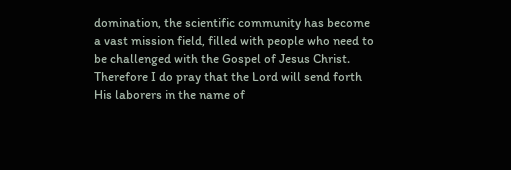domination, the scientific community has become a vast mission field, filled with people who need to be challenged with the Gospel of Jesus Christ.  Therefore I do pray that the Lord will send forth His laborers in the name of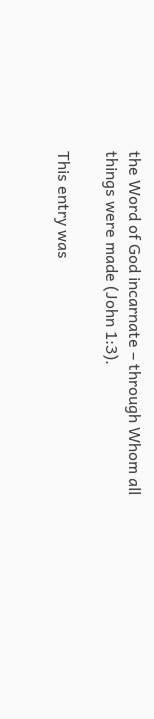the Word of God incarnate – through Whom all things were made (John 1:3).

This entry was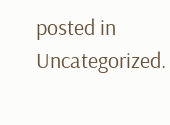posted in Uncategorized.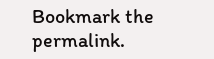Bookmark the permalink.